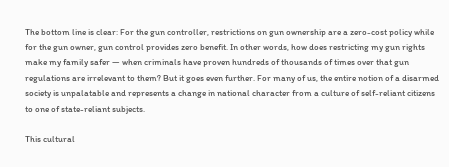The bottom line is clear: For the gun controller, restrictions on gun ownership are a zero-cost policy while for the gun owner, gun control provides zero benefit. In other words, how does restricting my gun rights make my family safer — when criminals have proven hundreds of thousands of times over that gun regulations are irrelevant to them? But it goes even further. For many of us, the entire notion of a disarmed society is unpalatable and represents a change in national character from a culture of self-reliant citizens to one of state-reliant subjects.

This cultural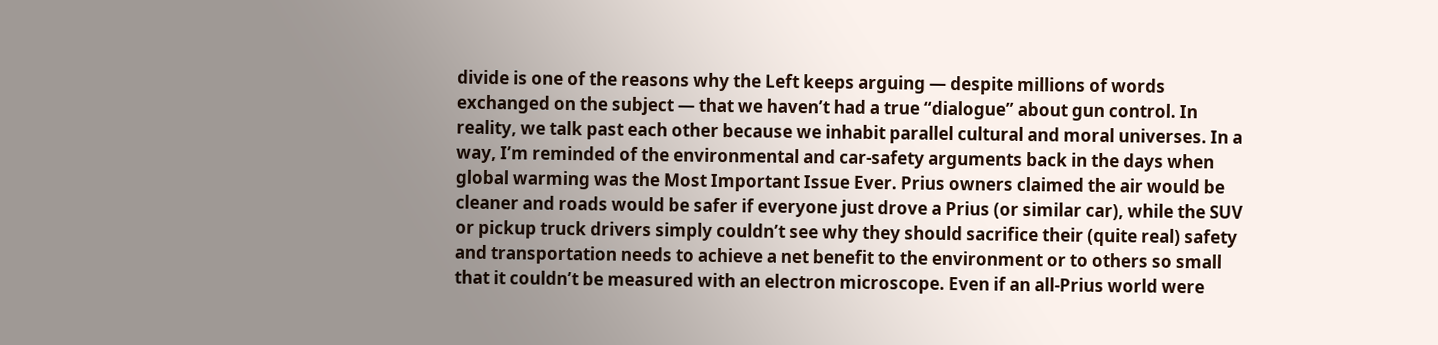divide is one of the reasons why the Left keeps arguing — despite millions of words exchanged on the subject — that we haven’t had a true “dialogue” about gun control. In reality, we talk past each other because we inhabit parallel cultural and moral universes. In a way, I’m reminded of the environmental and car-safety arguments back in the days when global warming was the Most Important Issue Ever. Prius owners claimed the air would be cleaner and roads would be safer if everyone just drove a Prius (or similar car), while the SUV or pickup truck drivers simply couldn’t see why they should sacrifice their (quite real) safety and transportation needs to achieve a net benefit to the environment or to others so small that it couldn’t be measured with an electron microscope. Even if an all-Prius world were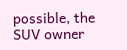possible, the SUV owner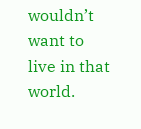wouldn’t want to live in that world.